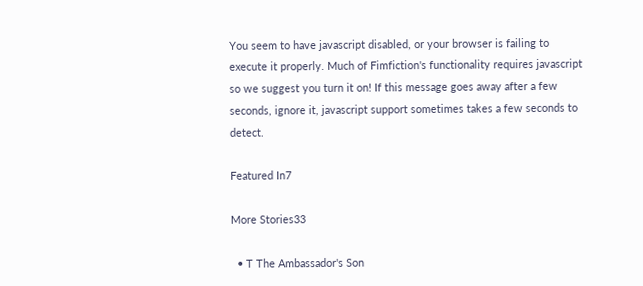You seem to have javascript disabled, or your browser is failing to execute it properly. Much of Fimfiction's functionality requires javascript so we suggest you turn it on! If this message goes away after a few seconds, ignore it, javascript support sometimes takes a few seconds to detect.

Featured In7

More Stories33

  • T The Ambassador's Son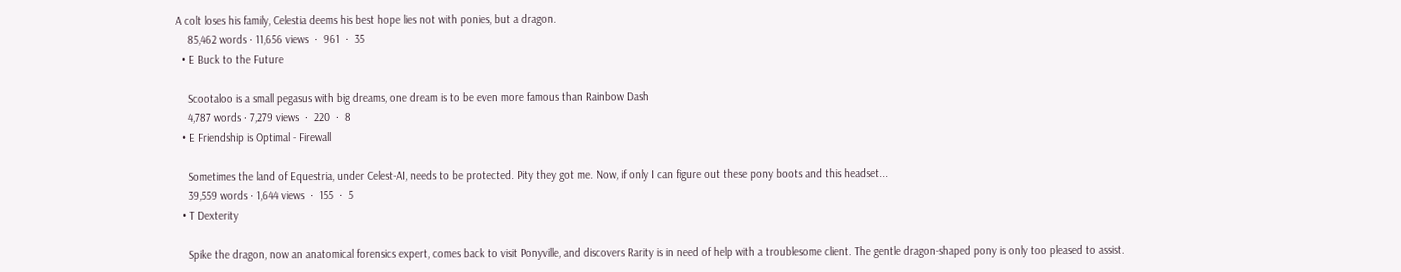A colt loses his family, Celestia deems his best hope lies not with ponies, but a dragon.
    85,462 words · 11,656 views  ·  961  ·  35
  • E Buck to the Future

    Scootaloo is a small pegasus with big dreams, one dream is to be even more famous than Rainbow Dash
    4,787 words · 7,279 views  ·  220  ·  8
  • E Friendship is Optimal - Firewall

    Sometimes the land of Equestria, under Celest-AI, needs to be protected. Pity they got me. Now, if only I can figure out these pony boots and this headset...
    39,559 words · 1,644 views  ·  155  ·  5
  • T Dexterity

    Spike the dragon, now an anatomical forensics expert, comes back to visit Ponyville, and discovers Rarity is in need of help with a troublesome client. The gentle dragon-shaped pony is only too pleased to assist.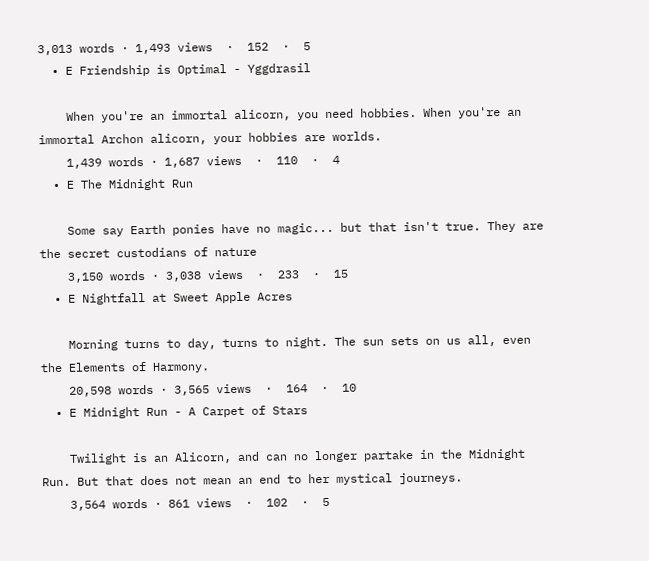3,013 words · 1,493 views  ·  152  ·  5
  • E Friendship is Optimal - Yggdrasil

    When you're an immortal alicorn, you need hobbies. When you're an immortal Archon alicorn, your hobbies are worlds.
    1,439 words · 1,687 views  ·  110  ·  4
  • E The Midnight Run

    Some say Earth ponies have no magic... but that isn't true. They are the secret custodians of nature
    3,150 words · 3,038 views  ·  233  ·  15
  • E Nightfall at Sweet Apple Acres

    Morning turns to day, turns to night. The sun sets on us all, even the Elements of Harmony.
    20,598 words · 3,565 views  ·  164  ·  10
  • E Midnight Run - A Carpet of Stars

    Twilight is an Alicorn, and can no longer partake in the Midnight Run. But that does not mean an end to her mystical journeys.
    3,564 words · 861 views  ·  102  ·  5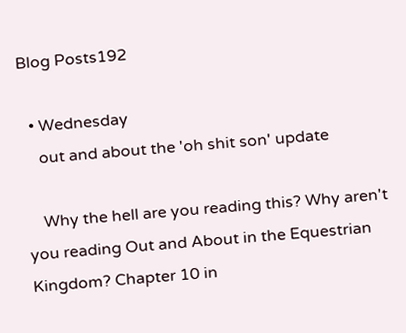Blog Posts192

  • Wednesday
    out and about the 'oh shit son' update

    Why the hell are you reading this? Why aren't you reading Out and About in the Equestrian Kingdom? Chapter 10 in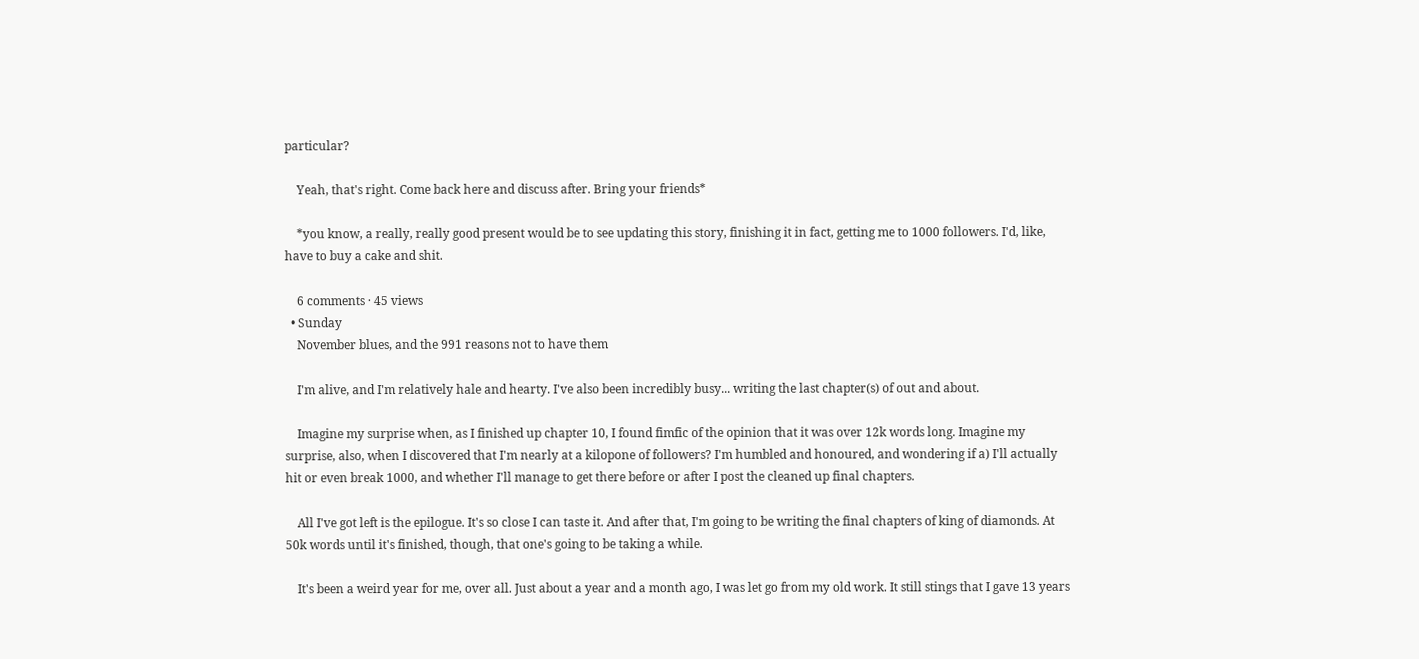particular?

    Yeah, that's right. Come back here and discuss after. Bring your friends*

    *you know, a really, really good present would be to see updating this story, finishing it in fact, getting me to 1000 followers. I'd, like, have to buy a cake and shit.

    6 comments · 45 views
  • Sunday
    November blues, and the 991 reasons not to have them

    I'm alive, and I'm relatively hale and hearty. I've also been incredibly busy... writing the last chapter(s) of out and about.

    Imagine my surprise when, as I finished up chapter 10, I found fimfic of the opinion that it was over 12k words long. Imagine my surprise, also, when I discovered that I'm nearly at a kilopone of followers? I'm humbled and honoured, and wondering if a) I'll actually hit or even break 1000, and whether I'll manage to get there before or after I post the cleaned up final chapters.

    All I've got left is the epilogue. It's so close I can taste it. And after that, I'm going to be writing the final chapters of king of diamonds. At 50k words until it's finished, though, that one's going to be taking a while.

    It's been a weird year for me, over all. Just about a year and a month ago, I was let go from my old work. It still stings that I gave 13 years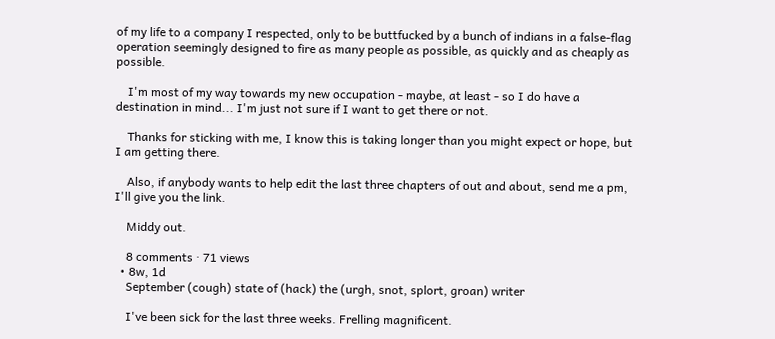of my life to a company I respected, only to be buttfucked by a bunch of indians in a false-flag operation seemingly designed to fire as many people as possible, as quickly and as cheaply as possible.

    I'm most of my way towards my new occupation - maybe, at least - so I do have a destination in mind... I'm just not sure if I want to get there or not.

    Thanks for sticking with me, I know this is taking longer than you might expect or hope, but I am getting there.

    Also, if anybody wants to help edit the last three chapters of out and about, send me a pm, I'll give you the link.

    Middy out.

    8 comments · 71 views
  • 8w, 1d
    September (cough) state of (hack) the (urgh, snot, splort, groan) writer

    I've been sick for the last three weeks. Frelling magnificent.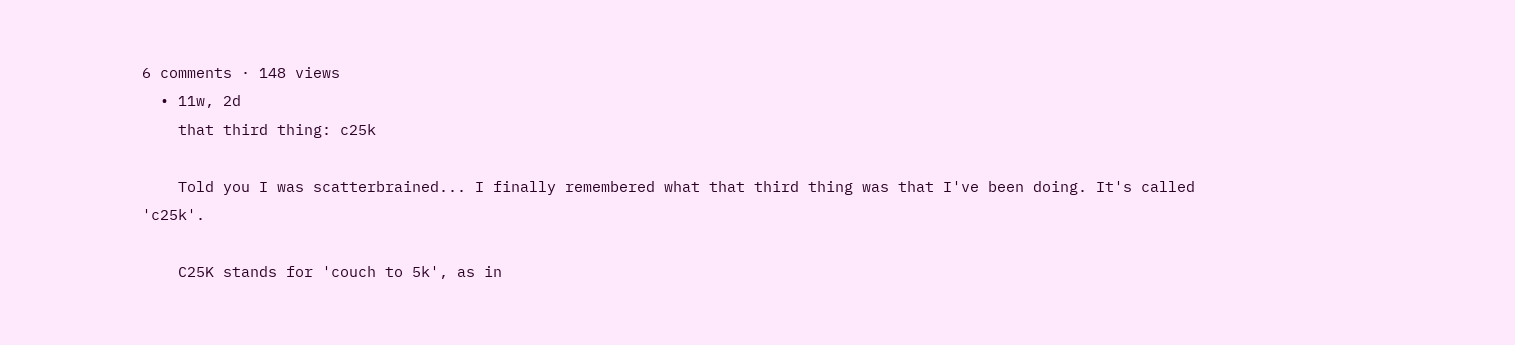6 comments · 148 views
  • 11w, 2d
    that third thing: c25k

    Told you I was scatterbrained... I finally remembered what that third thing was that I've been doing. It's called 'c25k'.

    C25K stands for 'couch to 5k', as in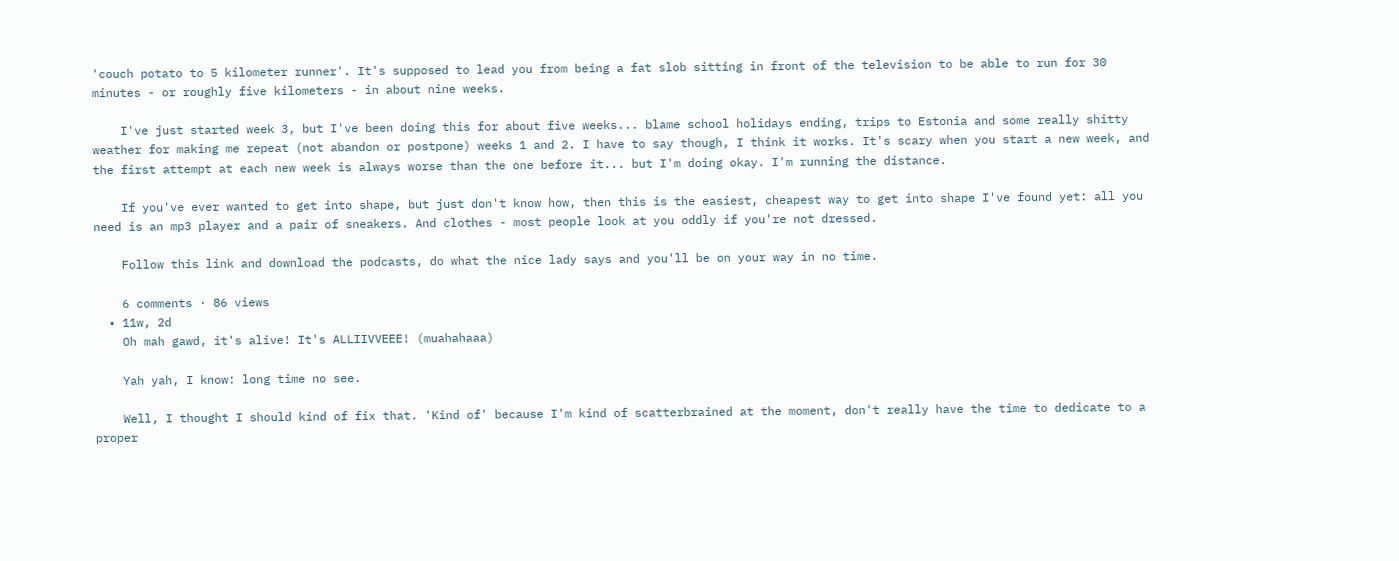'couch potato to 5 kilometer runner'. It's supposed to lead you from being a fat slob sitting in front of the television to be able to run for 30 minutes - or roughly five kilometers - in about nine weeks.

    I've just started week 3, but I've been doing this for about five weeks... blame school holidays ending, trips to Estonia and some really shitty weather for making me repeat (not abandon or postpone) weeks 1 and 2. I have to say though, I think it works. It's scary when you start a new week, and the first attempt at each new week is always worse than the one before it... but I'm doing okay. I'm running the distance.

    If you've ever wanted to get into shape, but just don't know how, then this is the easiest, cheapest way to get into shape I've found yet: all you need is an mp3 player and a pair of sneakers. And clothes - most people look at you oddly if you're not dressed.

    Follow this link and download the podcasts, do what the nice lady says and you'll be on your way in no time.

    6 comments · 86 views
  • 11w, 2d
    Oh mah gawd, it's alive! It's ALLIIVVEEE! (muahahaaa)

    Yah yah, I know: long time no see.

    Well, I thought I should kind of fix that. 'Kind of' because I'm kind of scatterbrained at the moment, don't really have the time to dedicate to a proper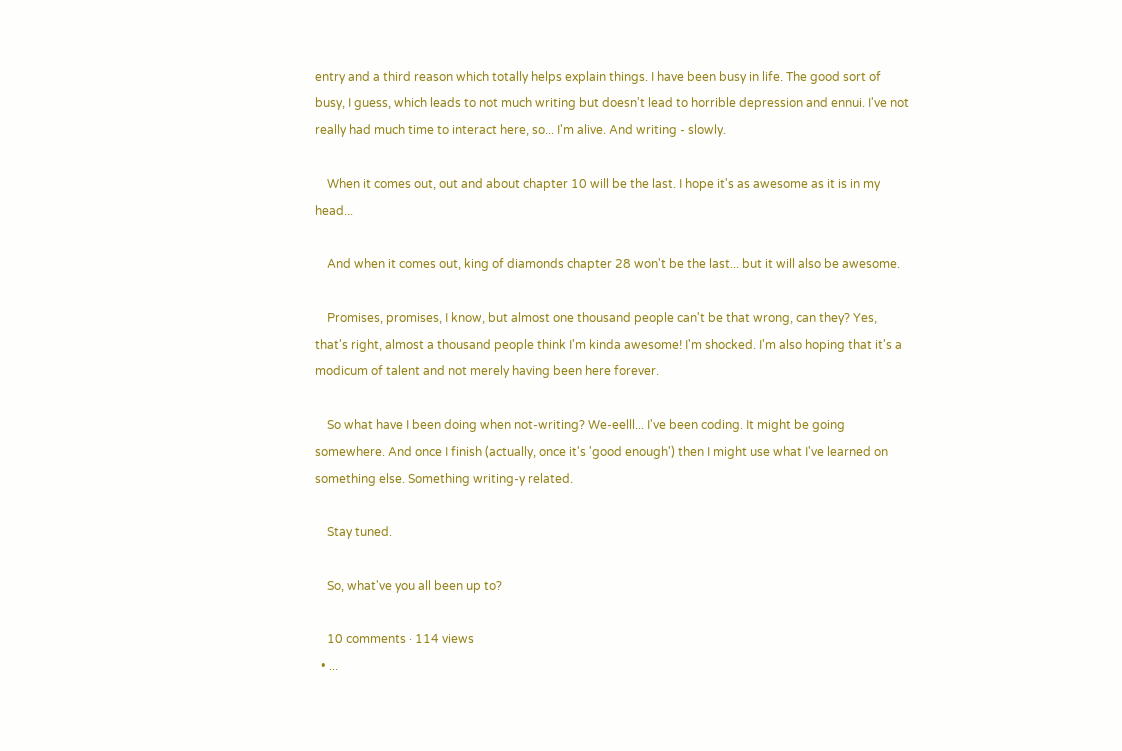entry and a third reason which totally helps explain things. I have been busy in life. The good sort of busy, I guess, which leads to not much writing but doesn't lead to horrible depression and ennui. I've not really had much time to interact here, so... I'm alive. And writing - slowly.

    When it comes out, out and about chapter 10 will be the last. I hope it's as awesome as it is in my head...

    And when it comes out, king of diamonds chapter 28 won't be the last... but it will also be awesome.

    Promises, promises, I know, but almost one thousand people can't be that wrong, can they? Yes, that's right, almost a thousand people think I'm kinda awesome! I'm shocked. I'm also hoping that it's a modicum of talent and not merely having been here forever.

    So what have I been doing when not-writing? We-eelll... I've been coding. It might be going somewhere. And once I finish (actually, once it's 'good enough') then I might use what I've learned on something else. Something writing-y related.

    Stay tuned.

    So, what've you all been up to?

    10 comments · 114 views
  • ...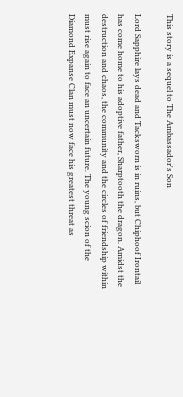This story is a sequel to The Ambassador's Son

Lord Sapphire lays dead and Tacksworn is in ruins, but Chiphoof Irontail has come home to his adoptive father, Sharptooth the dragon. Amidst the destruction and chaos, the community and the circles of friendship within must rise again to face an uncertain future. The young scion of the Diamond Expanse Clan must now face his greatest threat as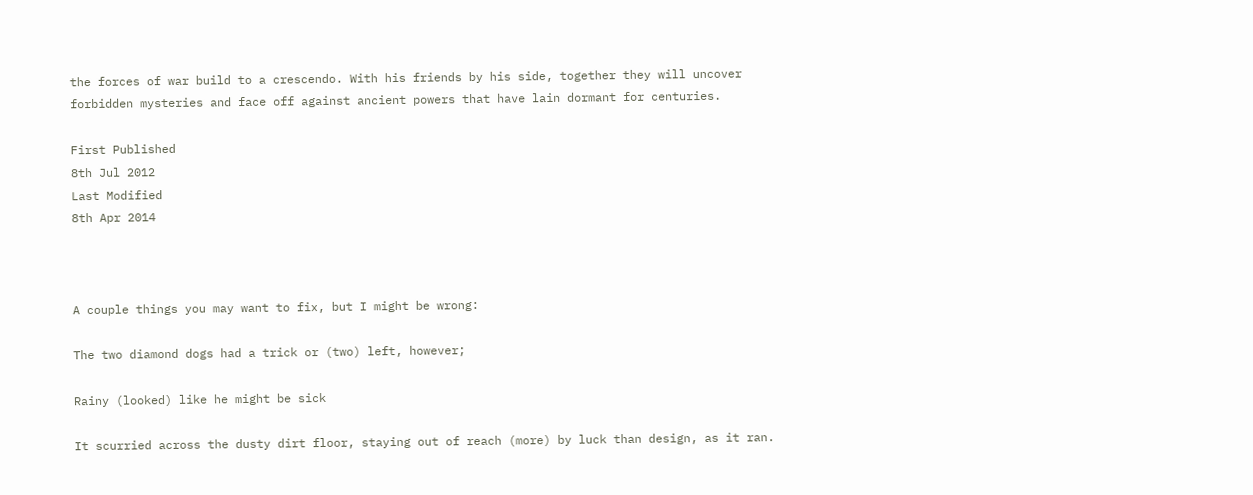the forces of war build to a crescendo. With his friends by his side, together they will uncover forbidden mysteries and face off against ancient powers that have lain dormant for centuries.

First Published
8th Jul 2012
Last Modified
8th Apr 2014



A couple things you may want to fix, but I might be wrong:

The two diamond dogs had a trick or (two) left, however;

Rainy (looked) like he might be sick

It scurried across the dusty dirt floor, staying out of reach (more) by luck than design, as it ran.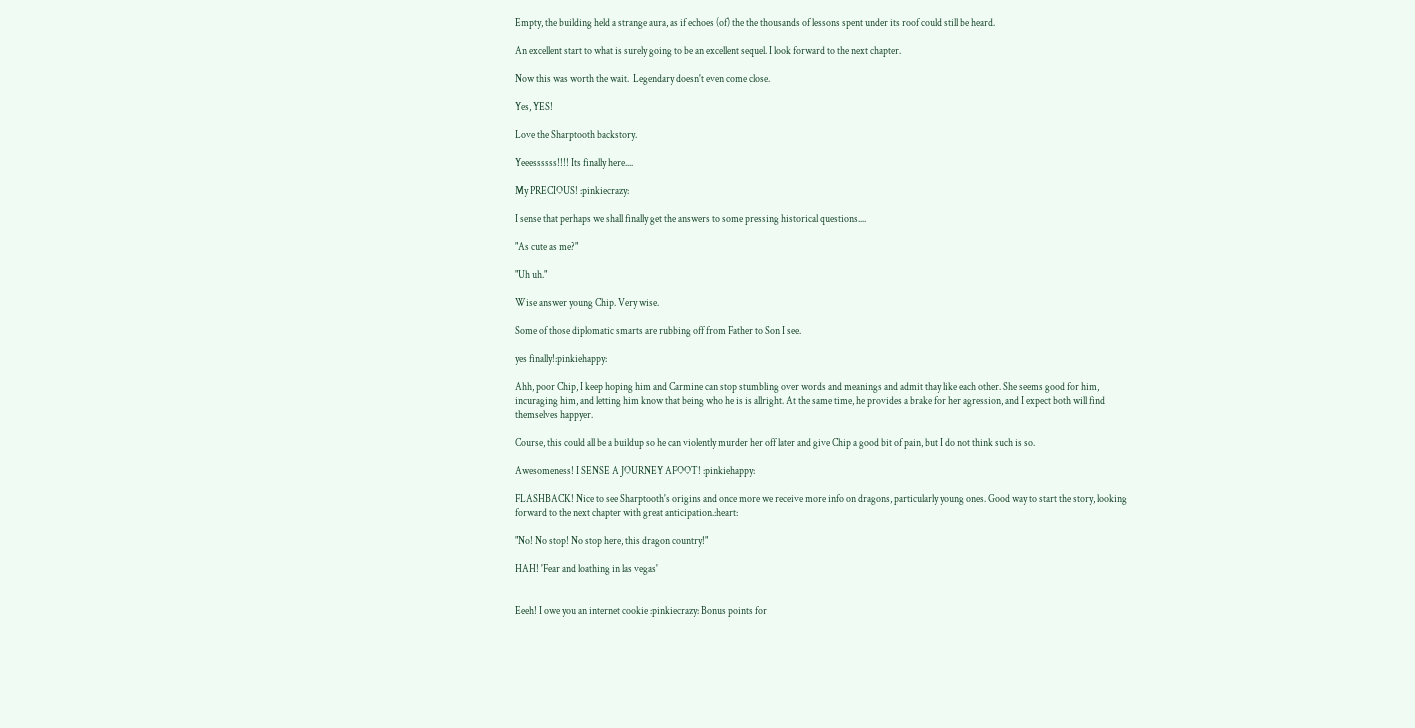Empty, the building held a strange aura, as if echoes (of) the the thousands of lessons spent under its roof could still be heard.

An excellent start to what is surely going to be an excellent sequel. I look forward to the next chapter.

Now this was worth the wait.  Legendary doesn't even come close.

Yes, YES!

Love the Sharptooth backstory.

Yeeessssss!!!! Its finally here....

My PRECIOUS! :pinkiecrazy:

I sense that perhaps we shall finally get the answers to some pressing historical questions....

"As cute as me?"

"Uh uh."

Wise answer young Chip. Very wise.

Some of those diplomatic smarts are rubbing off from Father to Son I see.

yes finally!:pinkiehappy:

Ahh, poor Chip, I keep hoping him and Carmine can stop stumbling over words and meanings and admit thay like each other. She seems good for him, incuraging him, and letting him know that being who he is is allright. At the same time, he provides a brake for her agression, and I expect both will find themselves happyer.

Course, this could all be a buildup so he can violently murder her off later and give Chip a good bit of pain, but I do not think such is so.

Awesomeness! I SENSE A JOURNEY AFOOT! :pinkiehappy:

FLASHBACK! Nice to see Sharptooth's origins and once more we receive more info on dragons, particularly young ones. Good way to start the story, looking forward to the next chapter with great anticipation.:heart:

"No! No stop! No stop here, this dragon country!"

HAH! 'Fear and loathing in las vegas'


Eeeh! I owe you an internet cookie :pinkiecrazy: Bonus points for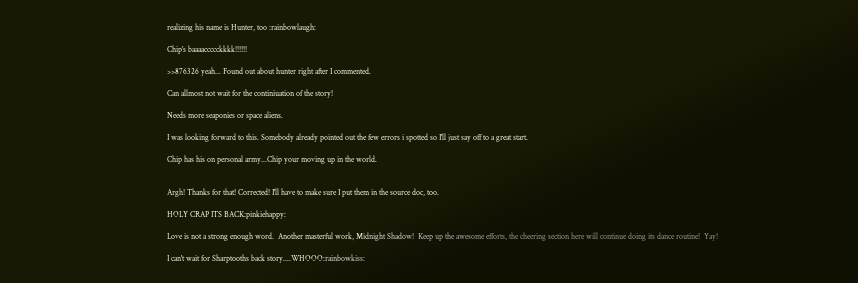realizing his name is Hunter, too :rainbowlaugh:

Chip's baaaaccccckkkk!!!!!!

>>876326 yeah... Found out about hunter right after I commented.

Can allmost not wait for the continiuation of the story!

Needs more seaponies or space aliens.

I was looking forward to this. Somebody already pointed out the few errors i spotted so I'll just say off to a great start.

Chip has his on personal army...Chip your moving up in the world.


Argh! Thanks for that! Corrected! I'll have to make sure I put them in the source doc, too.

HOLY CRAP ITS BACK:pinkiehappy:

Love is not a strong enough word.  Another masterful work, Midnight Shadow!  Keep up the awesome efforts, the cheering section here will continue doing its dance routine!  Yay!

I can't wait for Sharptooths back story....WHOOO:rainbowkiss: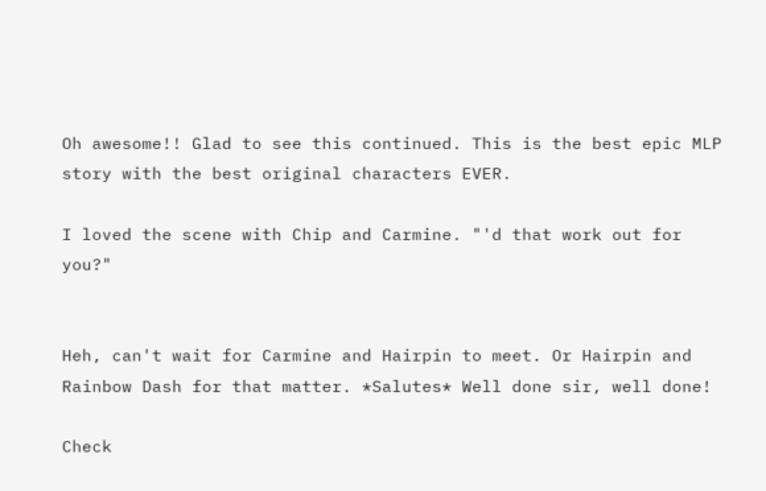Oh awesome!! Glad to see this continued. This is the best epic MLP story with the best original characters EVER.

I loved the scene with Chip and Carmine. "'d that work out for you?"


Heh, can't wait for Carmine and Hairpin to meet. Or Hairpin and Rainbow Dash for that matter. *Salutes* Well done sir, well done!

Check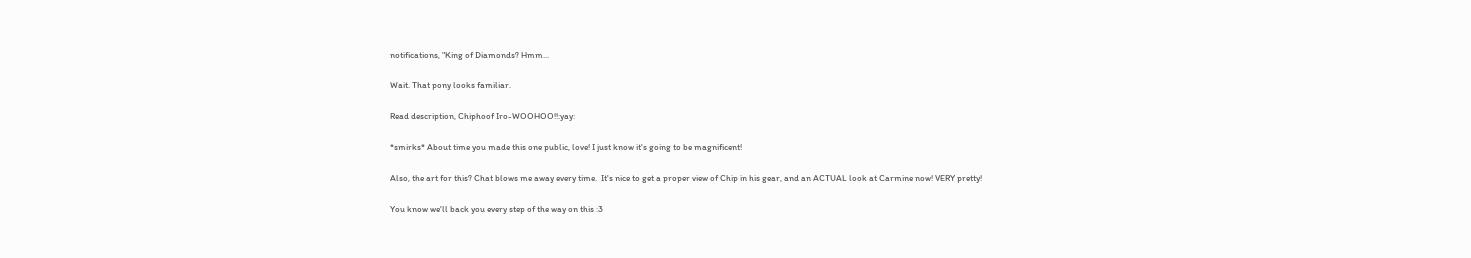notifications, "King of Diamonds? Hmm...

Wait. That pony looks familiar.

Read description, Chiphoof Iro-WOOHOO!!:yay:

*smirks* About time you made this one public, love! I just know it's going to be magnificent!

Also, the art for this? Chat blows me away every time.  It's nice to get a proper view of Chip in his gear, and an ACTUAL look at Carmine now! VERY pretty!

You know we'll back you every step of the way on this :3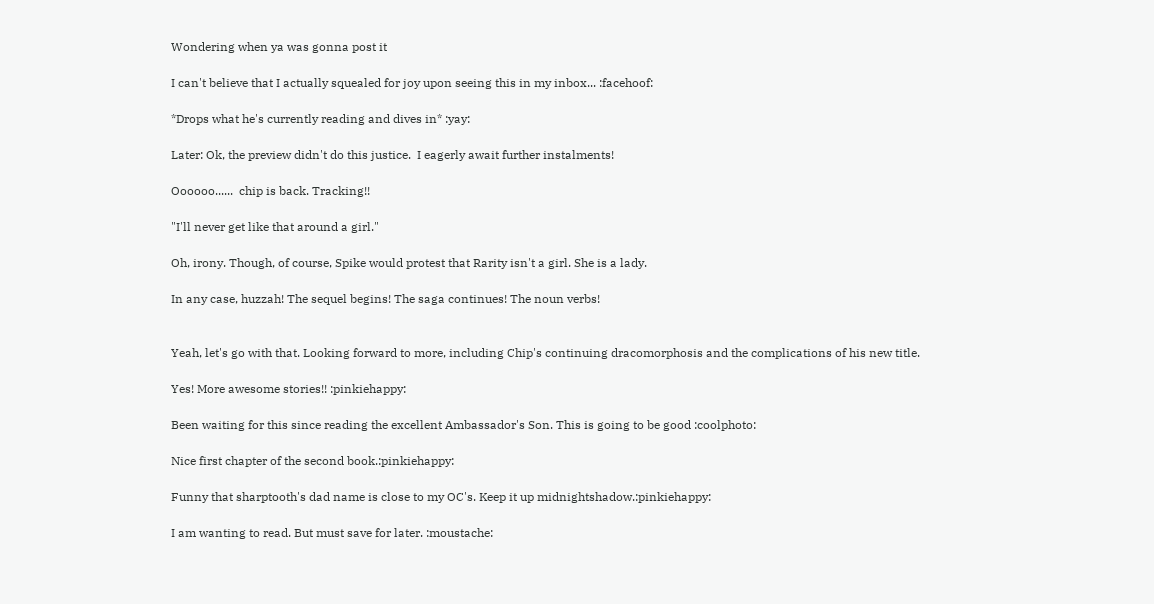Wondering when ya was gonna post it

I can't believe that I actually squealed for joy upon seeing this in my inbox... :facehoof:

*Drops what he's currently reading and dives in* :yay:

Later: Ok, the preview didn't do this justice.  I eagerly await further instalments!

Oooooo......  chip is back. Tracking!!

"I'll never get like that around a girl."

Oh, irony. Though, of course, Spike would protest that Rarity isn't a girl. She is a lady.

In any case, huzzah! The sequel begins! The saga continues! The noun verbs!


Yeah, let's go with that. Looking forward to more, including Chip's continuing dracomorphosis and the complications of his new title.

Yes! More awesome stories!! :pinkiehappy:

Been waiting for this since reading the excellent Ambassador's Son. This is going to be good :coolphoto:

Nice first chapter of the second book.:pinkiehappy:

Funny that sharptooth's dad name is close to my OC's. Keep it up midnightshadow.:pinkiehappy:

I am wanting to read. But must save for later. :moustache: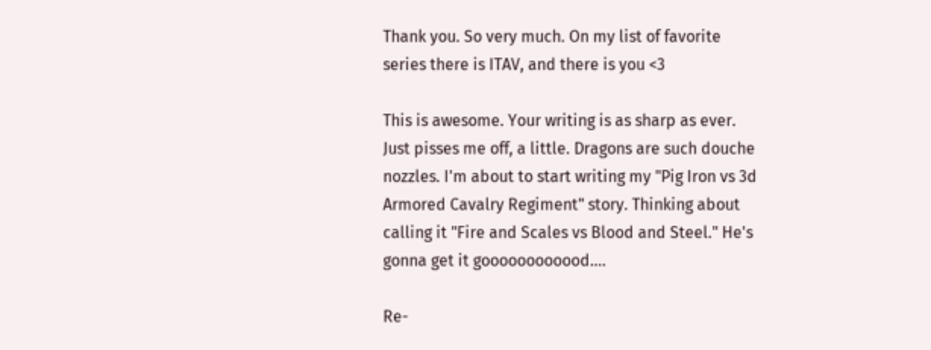Thank you. So very much. On my list of favorite series there is ITAV, and there is you <3

This is awesome. Your writing is as sharp as ever. Just pisses me off, a little. Dragons are such douche nozzles. I'm about to start writing my "Pig Iron vs 3d Armored Cavalry Regiment" story. Thinking about calling it "Fire and Scales vs Blood and Steel." He's gonna get it goooooooooood....

Re-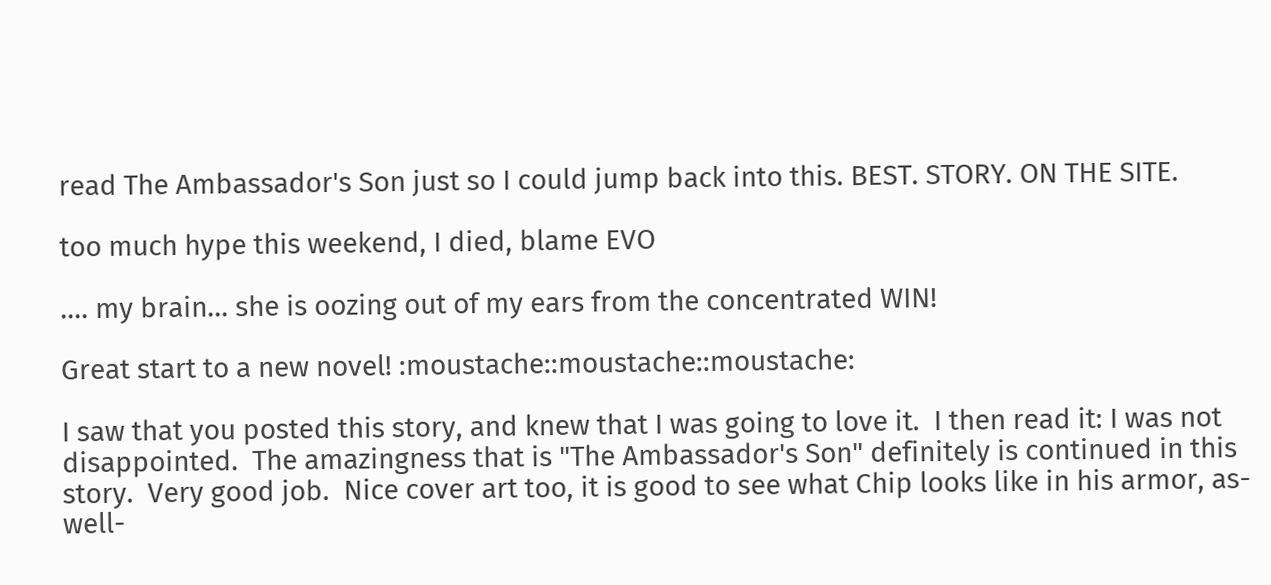read The Ambassador's Son just so I could jump back into this. BEST. STORY. ON THE SITE.

too much hype this weekend, I died, blame EVO

.... my brain... she is oozing out of my ears from the concentrated WIN!

Great start to a new novel! :moustache::moustache::moustache:

I saw that you posted this story, and knew that I was going to love it.  I then read it: I was not disappointed.  The amazingness that is "The Ambassador's Son" definitely is continued in this story.  Very good job.  Nice cover art too, it is good to see what Chip looks like in his armor, as-well-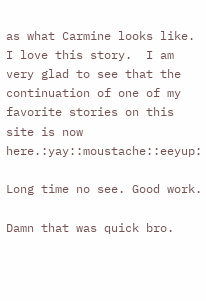as what Carmine looks like.  I love this story.  I am very glad to see that the continuation of one of my favorite stories on this site is now here.:yay::moustache::eeyup:

Long time no see. Good work.

Damn that was quick bro.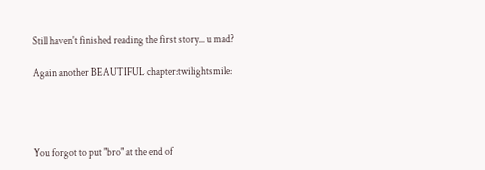Still haven't finished reading the first story... u mad?

Again another BEAUTIFUL chapter:twilightsmile:




You forgot to put "bro" at the end of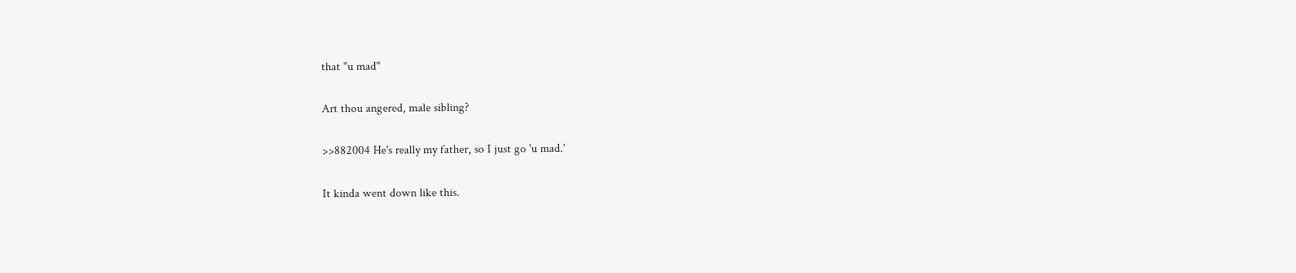that "u mad"

Art thou angered, male sibling?

>>882004 He's really my father, so I just go 'u mad.'

It kinda went down like this.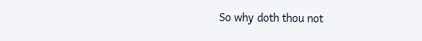So why doth thou not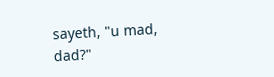sayeth, "u mad, dad?"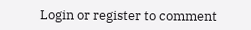Login or register to comment